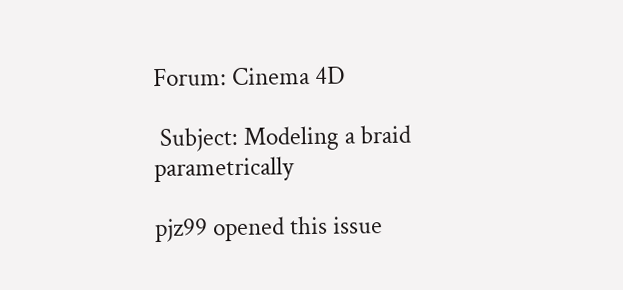Forum: Cinema 4D

 Subject: Modeling a braid parametrically

pjz99 opened this issue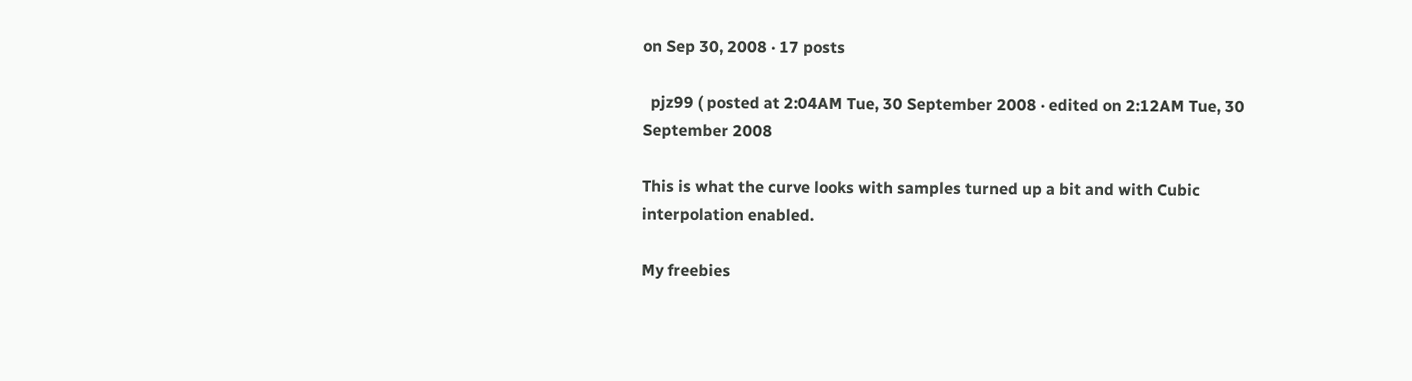on Sep 30, 2008 · 17 posts

  pjz99 ( posted at 2:04AM Tue, 30 September 2008 · edited on 2:12AM Tue, 30 September 2008

This is what the curve looks with samples turned up a bit and with Cubic interpolation enabled.

My freebies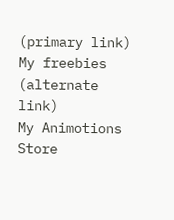(primary link)
My freebies (alternate link)
My Animotions Store